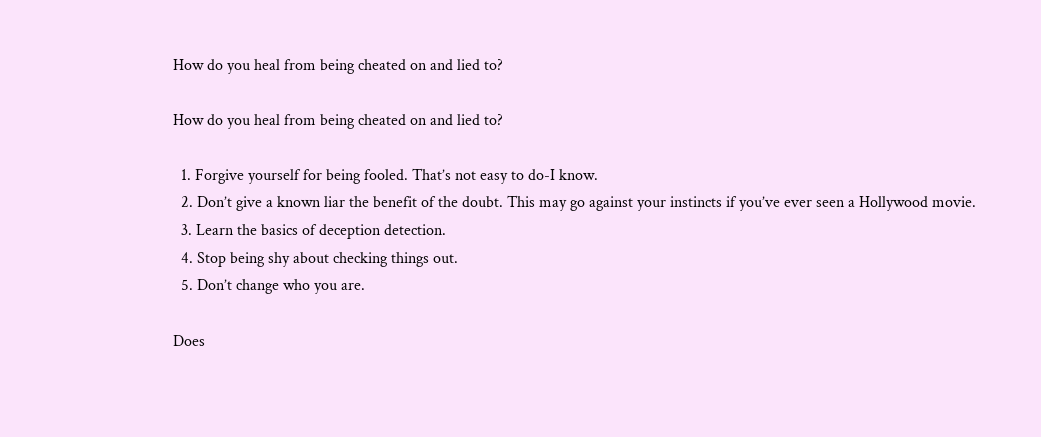How do you heal from being cheated on and lied to?

How do you heal from being cheated on and lied to?

  1. Forgive yourself for being fooled. That’s not easy to do-I know.
  2. Don’t give a known liar the benefit of the doubt. This may go against your instincts if you’ve ever seen a Hollywood movie.
  3. Learn the basics of deception detection.
  4. Stop being shy about checking things out.
  5. Don’t change who you are.

Does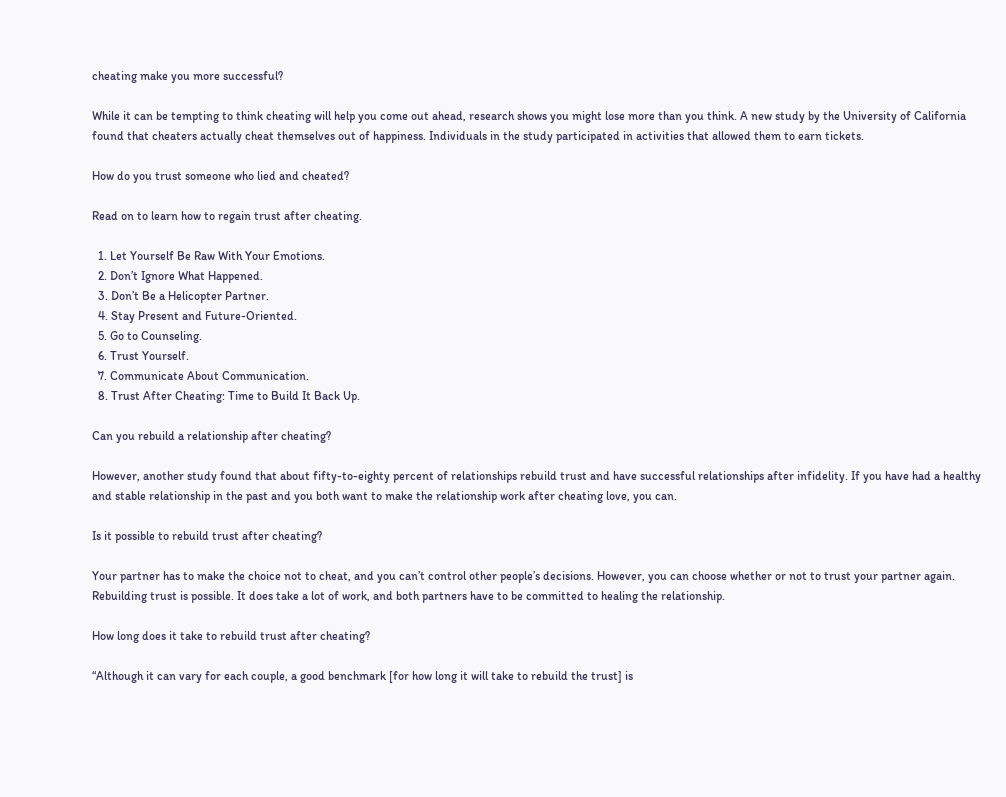cheating make you more successful?

While it can be tempting to think cheating will help you come out ahead, research shows you might lose more than you think. A new study by the University of California found that cheaters actually cheat themselves out of happiness. Individuals in the study participated in activities that allowed them to earn tickets.

How do you trust someone who lied and cheated?

Read on to learn how to regain trust after cheating.

  1. Let Yourself Be Raw With Your Emotions.
  2. Don’t Ignore What Happened.
  3. Don’t Be a Helicopter Partner.
  4. Stay Present and Future-Oriented.
  5. Go to Counseling.
  6. Trust Yourself.
  7. Communicate About Communication.
  8. Trust After Cheating: Time to Build It Back Up.

Can you rebuild a relationship after cheating?

However, another study found that about fifty-to-eighty percent of relationships rebuild trust and have successful relationships after infidelity. If you have had a healthy and stable relationship in the past and you both want to make the relationship work after cheating love, you can.

Is it possible to rebuild trust after cheating?

Your partner has to make the choice not to cheat, and you can’t control other people’s decisions. However, you can choose whether or not to trust your partner again. Rebuilding trust is possible. It does take a lot of work, and both partners have to be committed to healing the relationship.

How long does it take to rebuild trust after cheating?

“Although it can vary for each couple, a good benchmark [for how long it will take to rebuild the trust] is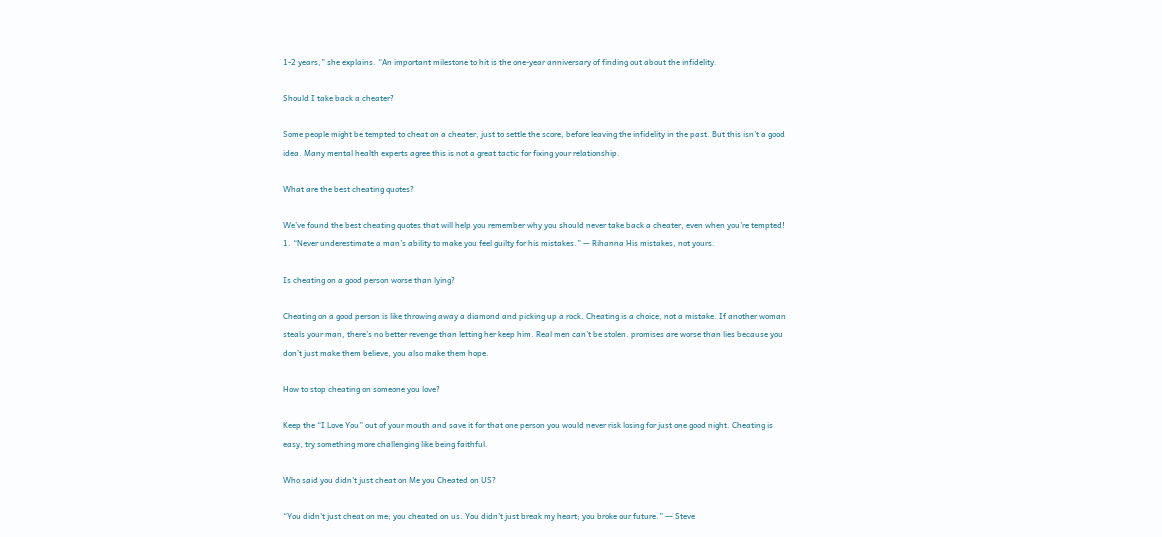1-2 years,” she explains. “An important milestone to hit is the one-year anniversary of finding out about the infidelity.

Should I take back a cheater?

Some people might be tempted to cheat on a cheater, just to settle the score, before leaving the infidelity in the past. But this isn’t a good idea. Many mental health experts agree this is not a great tactic for fixing your relationship.

What are the best cheating quotes?

We’ve found the best cheating quotes that will help you remember why you should never take back a cheater, even when you’re tempted! 1. “Never underestimate a man’s ability to make you feel guilty for his mistakes.” — Rihanna His mistakes, not yours.

Is cheating on a good person worse than lying?

Cheating on a good person is like throwing away a diamond and picking up a rock. Cheating is a choice, not a mistake. If another woman steals your man, there’s no better revenge than letting her keep him. Real men can’t be stolen. promises are worse than lies because you don’t just make them believe, you also make them hope.

How to stop cheating on someone you love?

Keep the “I Love You” out of your mouth and save it for that one person you would never risk losing for just one good night. Cheating is easy, try something more challenging like being faithful.

Who said you didn’t just cheat on Me you Cheated on US?

“You didn’t just cheat on me; you cheated on us. You didn’t just break my heart; you broke our future.” ― Steve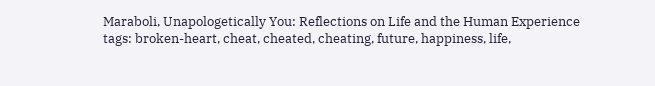Maraboli, Unapologetically You: Reflections on Life and the Human Experience tags: broken-heart, cheat, cheated, cheating, future, happiness, life,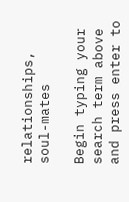relationships, soul-mates

Begin typing your search term above and press enter to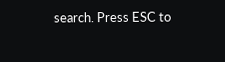search. Press ESC to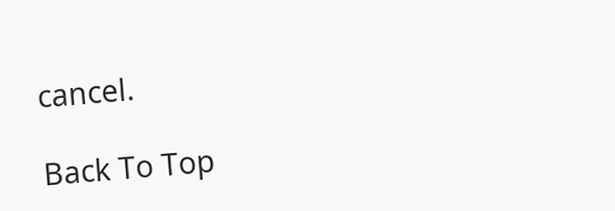cancel.

Back To Top